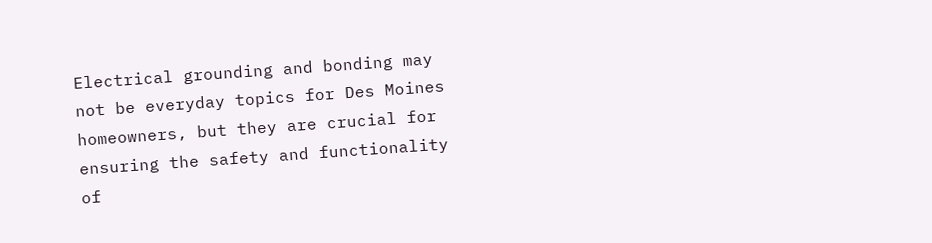Electrical grounding and bonding may not be everyday topics for Des Moines homeowners, but they are crucial for ensuring the safety and functionality of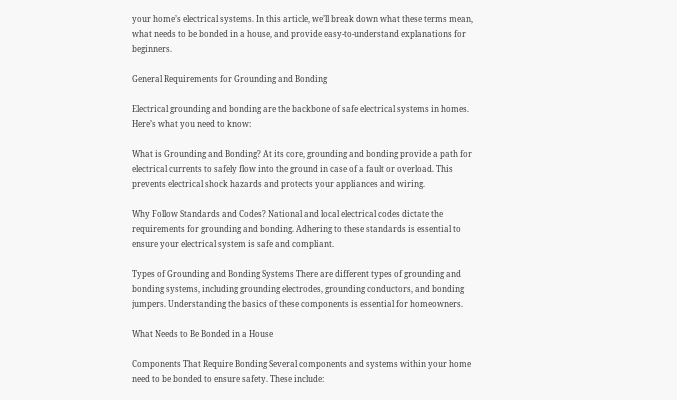your home’s electrical systems. In this article, we’ll break down what these terms mean, what needs to be bonded in a house, and provide easy-to-understand explanations for beginners.

General Requirements for Grounding and Bonding

Electrical grounding and bonding are the backbone of safe electrical systems in homes. Here’s what you need to know:

What is Grounding and Bonding? At its core, grounding and bonding provide a path for electrical currents to safely flow into the ground in case of a fault or overload. This prevents electrical shock hazards and protects your appliances and wiring.

Why Follow Standards and Codes? National and local electrical codes dictate the requirements for grounding and bonding. Adhering to these standards is essential to ensure your electrical system is safe and compliant.

Types of Grounding and Bonding Systems There are different types of grounding and bonding systems, including grounding electrodes, grounding conductors, and bonding jumpers. Understanding the basics of these components is essential for homeowners.

What Needs to Be Bonded in a House

Components That Require Bonding Several components and systems within your home need to be bonded to ensure safety. These include: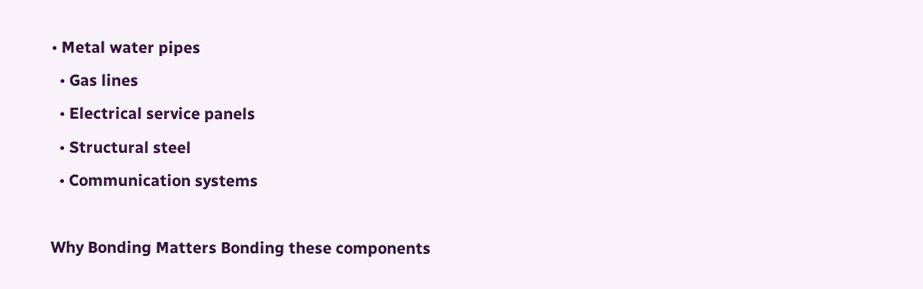• Metal water pipes
  • Gas lines
  • Electrical service panels
  • Structural steel
  • Communication systems

Why Bonding Matters Bonding these components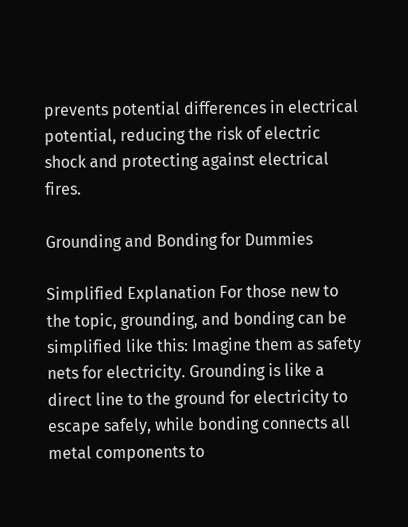prevents potential differences in electrical potential, reducing the risk of electric shock and protecting against electrical fires.

Grounding and Bonding for Dummies

Simplified Explanation For those new to the topic, grounding, and bonding can be simplified like this: Imagine them as safety nets for electricity. Grounding is like a direct line to the ground for electricity to escape safely, while bonding connects all metal components to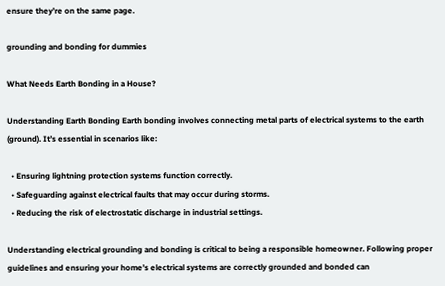ensure they’re on the same page.

grounding and bonding for dummies

What Needs Earth Bonding in a House?

Understanding Earth Bonding Earth bonding involves connecting metal parts of electrical systems to the earth (ground). It’s essential in scenarios like:

  • Ensuring lightning protection systems function correctly.
  • Safeguarding against electrical faults that may occur during storms.
  • Reducing the risk of electrostatic discharge in industrial settings.

Understanding electrical grounding and bonding is critical to being a responsible homeowner. Following proper guidelines and ensuring your home’s electrical systems are correctly grounded and bonded can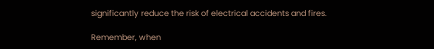significantly reduce the risk of electrical accidents and fires.

Remember, when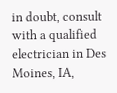in doubt, consult with a qualified electrician in Des Moines, IA,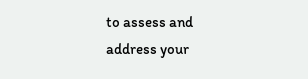to assess and address your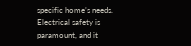specific home’s needs. Electrical safety is paramount, and it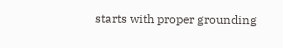starts with proper grounding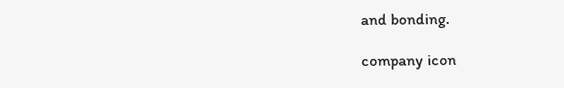and bonding.

company icon